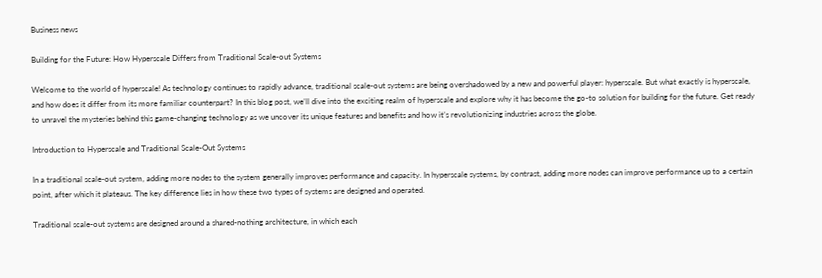Business news

Building for the Future: How Hyperscale Differs from Traditional Scale-out Systems

Welcome to the world of hyperscale! As technology continues to rapidly advance, traditional scale-out systems are being overshadowed by a new and powerful player: hyperscale. But what exactly is hyperscale, and how does it differ from its more familiar counterpart? In this blog post, we’ll dive into the exciting realm of hyperscale and explore why it has become the go-to solution for building for the future. Get ready to unravel the mysteries behind this game-changing technology as we uncover its unique features and benefits and how it’s revolutionizing industries across the globe.

Introduction to Hyperscale and Traditional Scale-Out Systems

In a traditional scale-out system, adding more nodes to the system generally improves performance and capacity. In hyperscale systems, by contrast, adding more nodes can improve performance up to a certain point, after which it plateaus. The key difference lies in how these two types of systems are designed and operated.

Traditional scale-out systems are designed around a shared-nothing architecture, in which each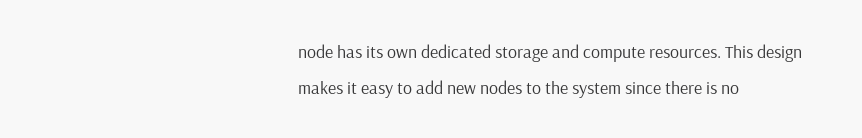node has its own dedicated storage and compute resources. This design makes it easy to add new nodes to the system since there is no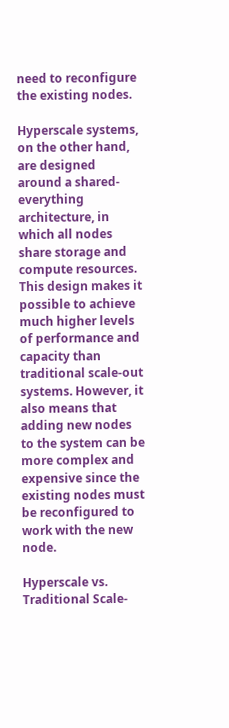need to reconfigure the existing nodes.

Hyperscale systems, on the other hand, are designed around a shared-everything architecture, in which all nodes share storage and compute resources. This design makes it possible to achieve much higher levels of performance and capacity than traditional scale-out systems. However, it also means that adding new nodes to the system can be more complex and expensive since the existing nodes must be reconfigured to work with the new node.

Hyperscale vs. Traditional Scale-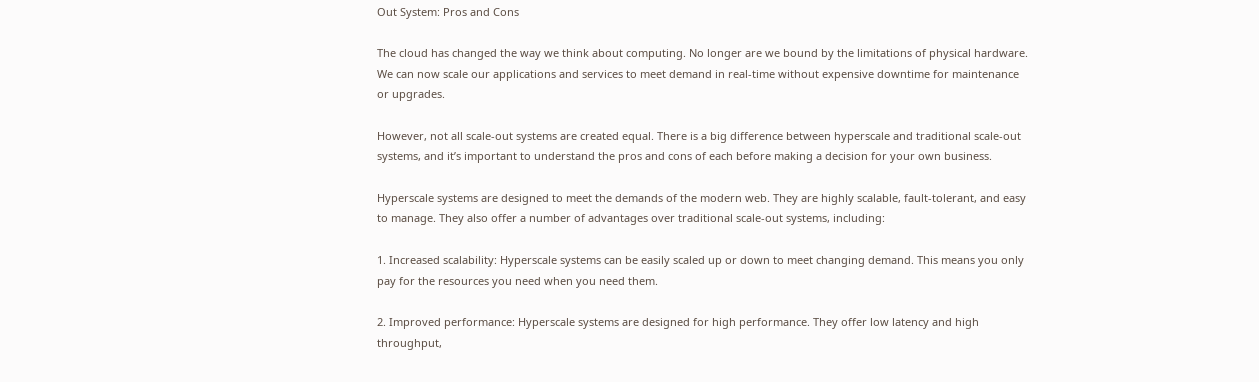Out System: Pros and Cons

The cloud has changed the way we think about computing. No longer are we bound by the limitations of physical hardware. We can now scale our applications and services to meet demand in real-time without expensive downtime for maintenance or upgrades.

However, not all scale-out systems are created equal. There is a big difference between hyperscale and traditional scale-out systems, and it’s important to understand the pros and cons of each before making a decision for your own business.

Hyperscale systems are designed to meet the demands of the modern web. They are highly scalable, fault-tolerant, and easy to manage. They also offer a number of advantages over traditional scale-out systems, including:

1. Increased scalability: Hyperscale systems can be easily scaled up or down to meet changing demand. This means you only pay for the resources you need when you need them.

2. Improved performance: Hyperscale systems are designed for high performance. They offer low latency and high throughput,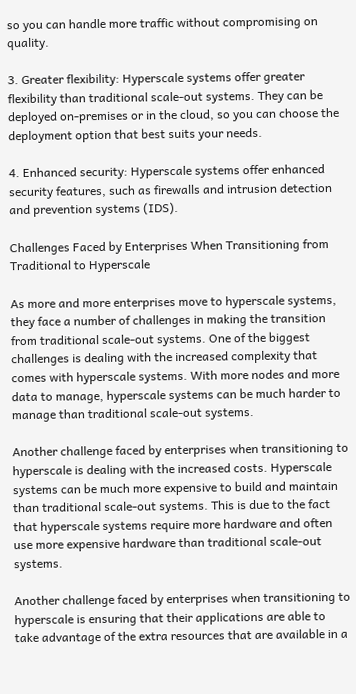so you can handle more traffic without compromising on quality.

3. Greater flexibility: Hyperscale systems offer greater flexibility than traditional scale-out systems. They can be deployed on-premises or in the cloud, so you can choose the deployment option that best suits your needs.

4. Enhanced security: Hyperscale systems offer enhanced security features, such as firewalls and intrusion detection and prevention systems (IDS).

Challenges Faced by Enterprises When Transitioning from Traditional to Hyperscale

As more and more enterprises move to hyperscale systems, they face a number of challenges in making the transition from traditional scale-out systems. One of the biggest challenges is dealing with the increased complexity that comes with hyperscale systems. With more nodes and more data to manage, hyperscale systems can be much harder to manage than traditional scale-out systems.

Another challenge faced by enterprises when transitioning to hyperscale is dealing with the increased costs. Hyperscale systems can be much more expensive to build and maintain than traditional scale-out systems. This is due to the fact that hyperscale systems require more hardware and often use more expensive hardware than traditional scale-out systems.

Another challenge faced by enterprises when transitioning to hyperscale is ensuring that their applications are able to take advantage of the extra resources that are available in a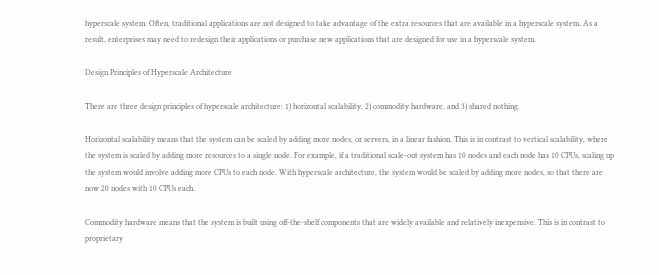hyperscale system. Often, traditional applications are not designed to take advantage of the extra resources that are available in a hyperscale system. As a result, enterprises may need to redesign their applications or purchase new applications that are designed for use in a hyperscale system.

Design Principles of Hyperscale Architecture

There are three design principles of hyperscale architecture: 1) horizontal scalability, 2) commodity hardware, and 3) shared nothing.

Horizontal scalability means that the system can be scaled by adding more nodes, or servers, in a linear fashion. This is in contrast to vertical scalability, where the system is scaled by adding more resources to a single node. For example, if a traditional scale-out system has 10 nodes and each node has 10 CPUs, scaling up the system would involve adding more CPUs to each node. With hyperscale architecture, the system would be scaled by adding more nodes, so that there are now 20 nodes with 10 CPUs each.

Commodity hardware means that the system is built using off-the-shelf components that are widely available and relatively inexpensive. This is in contrast to proprietary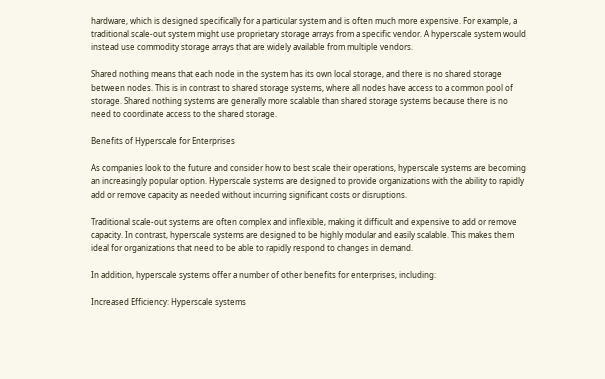hardware, which is designed specifically for a particular system and is often much more expensive. For example, a traditional scale-out system might use proprietary storage arrays from a specific vendor. A hyperscale system would instead use commodity storage arrays that are widely available from multiple vendors.

Shared nothing means that each node in the system has its own local storage, and there is no shared storage between nodes. This is in contrast to shared storage systems, where all nodes have access to a common pool of storage. Shared nothing systems are generally more scalable than shared storage systems because there is no need to coordinate access to the shared storage.

Benefits of Hyperscale for Enterprises

As companies look to the future and consider how to best scale their operations, hyperscale systems are becoming an increasingly popular option. Hyperscale systems are designed to provide organizations with the ability to rapidly add or remove capacity as needed without incurring significant costs or disruptions.

Traditional scale-out systems are often complex and inflexible, making it difficult and expensive to add or remove capacity. In contrast, hyperscale systems are designed to be highly modular and easily scalable. This makes them ideal for organizations that need to be able to rapidly respond to changes in demand.

In addition, hyperscale systems offer a number of other benefits for enterprises, including:

Increased Efficiency: Hyperscale systems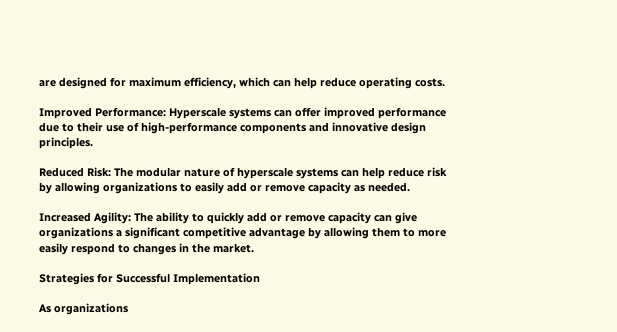are designed for maximum efficiency, which can help reduce operating costs.

Improved Performance: Hyperscale systems can offer improved performance due to their use of high-performance components and innovative design principles.

Reduced Risk: The modular nature of hyperscale systems can help reduce risk by allowing organizations to easily add or remove capacity as needed.

Increased Agility: The ability to quickly add or remove capacity can give organizations a significant competitive advantage by allowing them to more easily respond to changes in the market.

Strategies for Successful Implementation

As organizations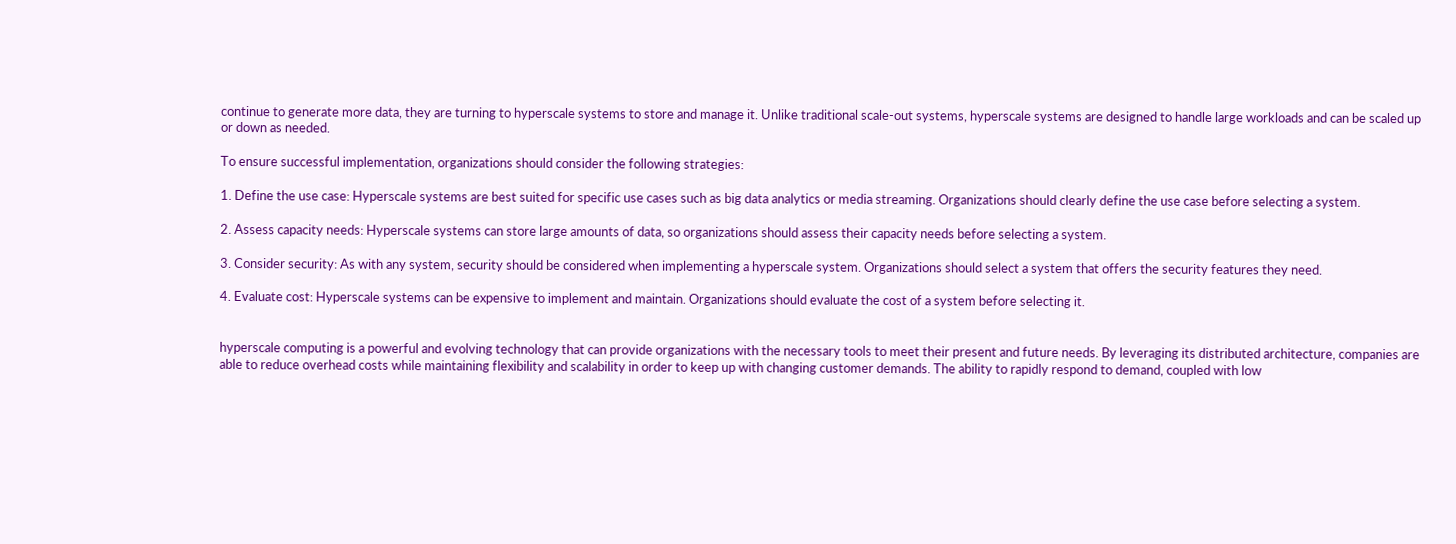continue to generate more data, they are turning to hyperscale systems to store and manage it. Unlike traditional scale-out systems, hyperscale systems are designed to handle large workloads and can be scaled up or down as needed.

To ensure successful implementation, organizations should consider the following strategies:

1. Define the use case: Hyperscale systems are best suited for specific use cases such as big data analytics or media streaming. Organizations should clearly define the use case before selecting a system.

2. Assess capacity needs: Hyperscale systems can store large amounts of data, so organizations should assess their capacity needs before selecting a system.

3. Consider security: As with any system, security should be considered when implementing a hyperscale system. Organizations should select a system that offers the security features they need.

4. Evaluate cost: Hyperscale systems can be expensive to implement and maintain. Organizations should evaluate the cost of a system before selecting it.


hyperscale computing is a powerful and evolving technology that can provide organizations with the necessary tools to meet their present and future needs. By leveraging its distributed architecture, companies are able to reduce overhead costs while maintaining flexibility and scalability in order to keep up with changing customer demands. The ability to rapidly respond to demand, coupled with low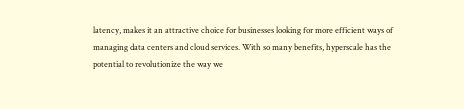latency, makes it an attractive choice for businesses looking for more efficient ways of managing data centers and cloud services. With so many benefits, hyperscale has the potential to revolutionize the way we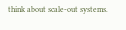think about scale-out systems.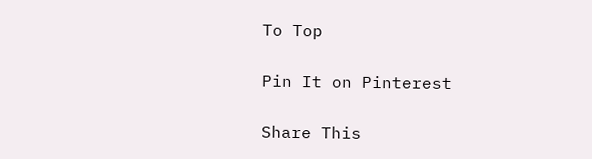To Top

Pin It on Pinterest

Share This